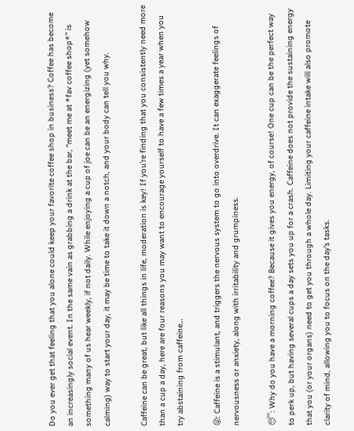Do you ever get that feeling that you alone could keep your favorite coffee shop in business? Coffee has become an increasingly social event. In the same vain as grabbing a drink at the bar, “meet me at *fav coffee shop*” is something many of us hear weekly, if not daily. While enjoying a cup of joe can be an energizing (yet somehow calming) way to start your day, it may be time to take it down a notch, and your body can tell you why.

Caffeine can be great, but like all things in life, moderation is key! If you’re finding that you consistently need more than a cup a day, here are four reasons you may want to encourage yourself to have a few times a year when you try abstaining from caffeine…

😜: Caffeine is a stimulant, and triggers the nervous system to go into overdrive. It can exaggerate feelings of nervousness or anxiety, along with irritability and grumpiness.

😴: Why do you have a morning coffee? Because it gives you energy, of course! One cup can be the perfect way to perk up, but having several cups a day sets you up for a crash. Caffeine does not provide the sustaining energy that you (or your organs) need to get you through a whole day. Limiting your caffeine intake will also promote clarity of mind, allowing you to focus on the day’s tasks.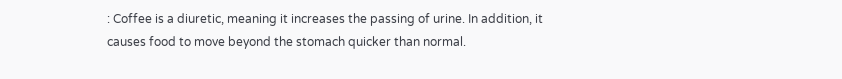: Coffee is a diuretic, meaning it increases the passing of urine. In addition, it causes food to move beyond the stomach quicker than normal.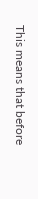This means that before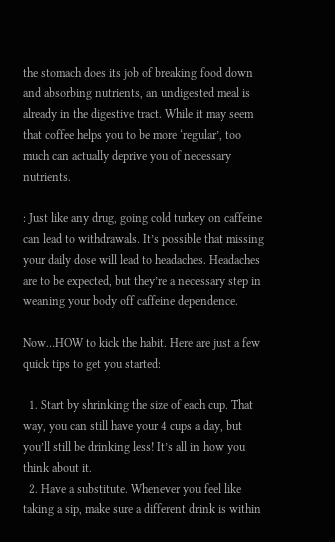the stomach does its job of breaking food down and absorbing nutrients, an undigested meal is already in the digestive tract. While it may seem that coffee helps you to be more ‘regular’, too much can actually deprive you of necessary nutrients.

: Just like any drug, going cold turkey on caffeine can lead to withdrawals. It’s possible that missing your daily dose will lead to headaches. Headaches are to be expected, but they’re a necessary step in weaning your body off caffeine dependence.

Now…HOW to kick the habit. Here are just a few quick tips to get you started:

  1. Start by shrinking the size of each cup. That way, you can still have your 4 cups a day, but you’ll still be drinking less! It’s all in how you think about it.
  2. Have a substitute. Whenever you feel like taking a sip, make sure a different drink is within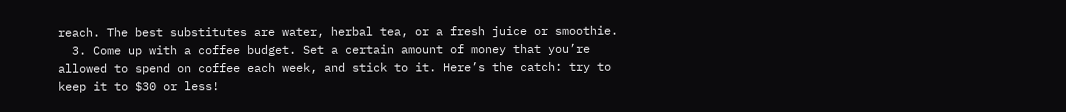reach. The best substitutes are water, herbal tea, or a fresh juice or smoothie.
  3. Come up with a coffee budget. Set a certain amount of money that you’re allowed to spend on coffee each week, and stick to it. Here’s the catch: try to keep it to $30 or less!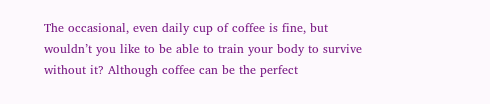The occasional, even daily cup of coffee is fine, but wouldn’t you like to be able to train your body to survive without it? Although coffee can be the perfect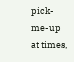pick-me-up at times,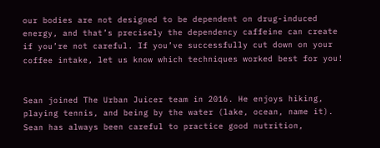our bodies are not designed to be dependent on drug-induced energy, and that’s precisely the dependency caffeine can create if you’re not careful. If you’ve successfully cut down on your coffee intake, let us know which techniques worked best for you!


Sean joined The Urban Juicer team in 2016. He enjoys hiking, playing tennis, and being by the water (lake, ocean, name it). Sean has always been careful to practice good nutrition,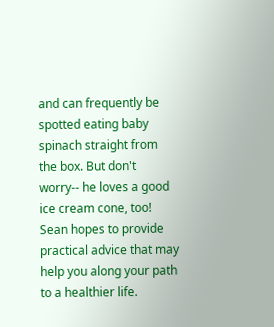and can frequently be spotted eating baby spinach straight from the box. But don't worry-- he loves a good ice cream cone, too! Sean hopes to provide practical advice that may help you along your path to a healthier life.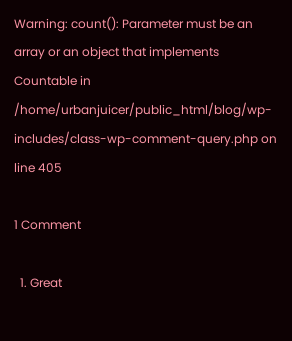Warning: count(): Parameter must be an array or an object that implements Countable in /home/urbanjuicer/public_html/blog/wp-includes/class-wp-comment-query.php on line 405

1 Comment

  1. Great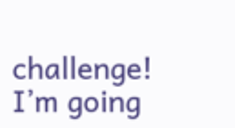challenge! I’m going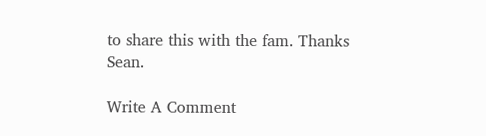to share this with the fam. Thanks Sean.

Write A Comment